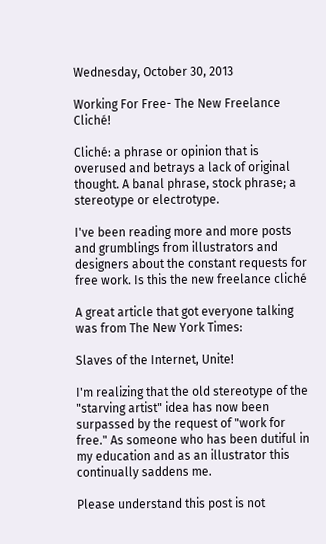Wednesday, October 30, 2013

Working For Free- The New Freelance Cliché!

Cliché: a phrase or opinion that is overused and betrays a lack of original thought. A banal phrase, stock phrase; a stereotype or electrotype.

I've been reading more and more posts and grumblings from illustrators and designers about the constant requests for free work. Is this the new freelance cliché

A great article that got everyone talking was from The New York Times:

Slaves of the Internet, Unite!

I'm realizing that the old stereotype of the "starving artist" idea has now been surpassed by the request of "work for free." As someone who has been dutiful in my education and as an illustrator this continually saddens me.

Please understand this post is not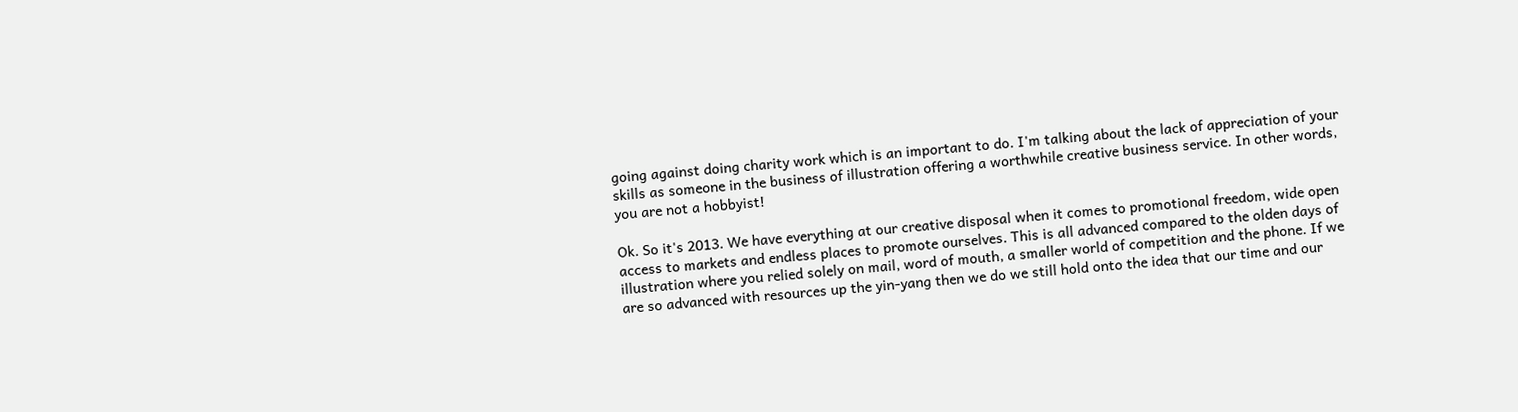going against doing charity work which is an important to do. I'm talking about the lack of appreciation of your skills as someone in the business of illustration offering a worthwhile creative business service. In other words, you are not a hobbyist!

Ok. So it's 2013. We have everything at our creative disposal when it comes to promotional freedom, wide open access to markets and endless places to promote ourselves. This is all advanced compared to the olden days of illustration where you relied solely on mail, word of mouth, a smaller world of competition and the phone. If we are so advanced with resources up the yin-yang then we do we still hold onto the idea that our time and our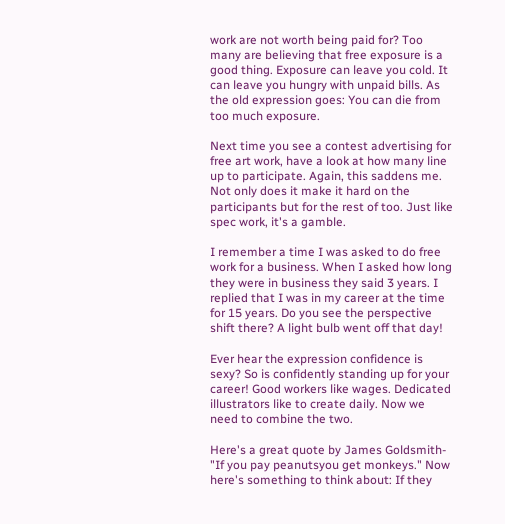work are not worth being paid for? Too many are believing that free exposure is a good thing. Exposure can leave you cold. It can leave you hungry with unpaid bills. As the old expression goes: You can die from too much exposure.

Next time you see a contest advertising for free art work, have a look at how many line up to participate. Again, this saddens me. Not only does it make it hard on the participants but for the rest of too. Just like spec work, it's a gamble.

I remember a time I was asked to do free work for a business. When I asked how long they were in business they said 3 years. I replied that I was in my career at the time for 15 years. Do you see the perspective shift there? A light bulb went off that day!

Ever hear the expression confidence is sexy? So is confidently standing up for your career! Good workers like wages. Dedicated illustrators like to create daily. Now we need to combine the two.

Here's a great quote by James Goldsmith- "If you pay peanutsyou get monkeys." Now here's something to think about: If they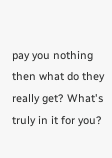pay you nothing then what do they really get? What's truly in it for you?